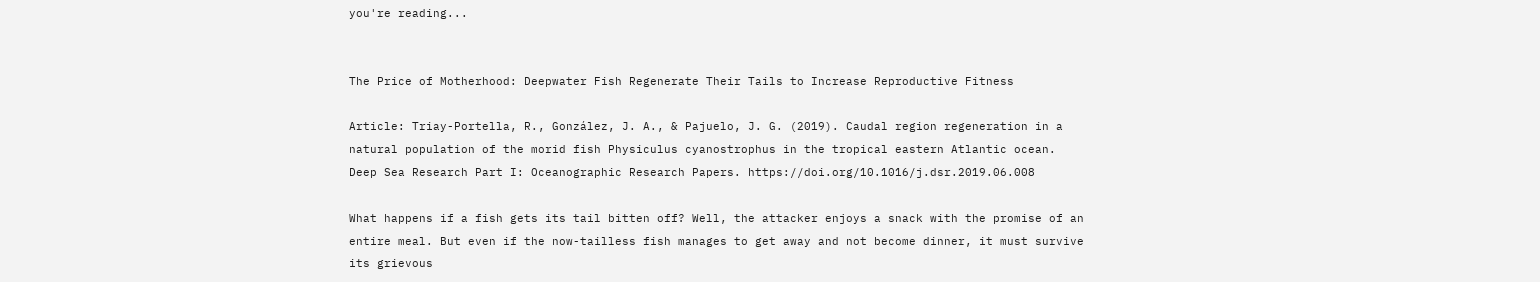you're reading...


The Price of Motherhood: Deepwater Fish Regenerate Their Tails to Increase Reproductive Fitness

Article: Triay-Portella, R., González, J. A., & Pajuelo, J. G. (2019). Caudal region regeneration in a natural population of the morid fish Physiculus cyanostrophus in the tropical eastern Atlantic ocean. Deep Sea Research Part I: Oceanographic Research Papers. https://doi.org/10.1016/j.dsr.2019.06.008

What happens if a fish gets its tail bitten off? Well, the attacker enjoys a snack with the promise of an entire meal. But even if the now-tailless fish manages to get away and not become dinner, it must survive its grievous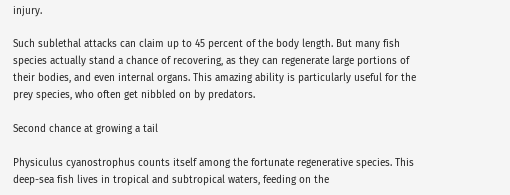injury.

Such sublethal attacks can claim up to 45 percent of the body length. But many fish species actually stand a chance of recovering, as they can regenerate large portions of their bodies, and even internal organs. This amazing ability is particularly useful for the prey species, who often get nibbled on by predators.

Second chance at growing a tail

Physiculus cyanostrophus counts itself among the fortunate regenerative species. This deep-sea fish lives in tropical and subtropical waters, feeding on the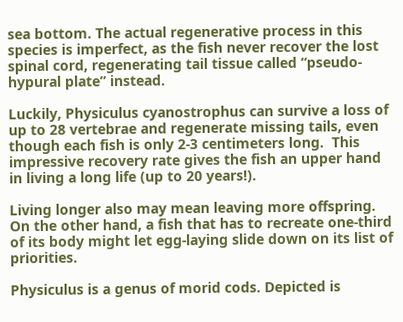sea bottom. The actual regenerative process in this species is imperfect, as the fish never recover the lost spinal cord, regenerating tail tissue called “pseudo-hypural plate” instead.

Luckily, Physiculus cyanostrophus can survive a loss of up to 28 vertebrae and regenerate missing tails, even though each fish is only 2-3 centimeters long.  This impressive recovery rate gives the fish an upper hand in living a long life (up to 20 years!).

Living longer also may mean leaving more offspring. On the other hand, a fish that has to recreate one-third of its body might let egg-laying slide down on its list of priorities.

Physiculus is a genus of morid cods. Depicted is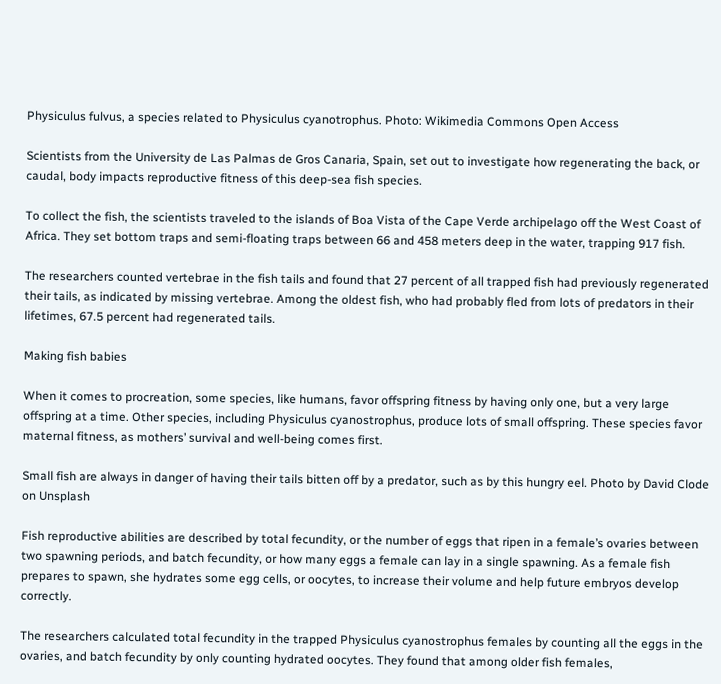Physiculus fulvus, a species related to Physiculus cyanotrophus. Photo: Wikimedia Commons Open Access

Scientists from the University de Las Palmas de Gros Canaria, Spain, set out to investigate how regenerating the back, or caudal, body impacts reproductive fitness of this deep-sea fish species.

To collect the fish, the scientists traveled to the islands of Boa Vista of the Cape Verde archipelago off the West Coast of Africa. They set bottom traps and semi-floating traps between 66 and 458 meters deep in the water, trapping 917 fish.

The researchers counted vertebrae in the fish tails and found that 27 percent of all trapped fish had previously regenerated their tails, as indicated by missing vertebrae. Among the oldest fish, who had probably fled from lots of predators in their lifetimes, 67.5 percent had regenerated tails.

Making fish babies

When it comes to procreation, some species, like humans, favor offspring fitness by having only one, but a very large offspring at a time. Other species, including Physiculus cyanostrophus, produce lots of small offspring. These species favor maternal fitness, as mothers’ survival and well-being comes first.

Small fish are always in danger of having their tails bitten off by a predator, such as by this hungry eel. Photo by David Clode on Unsplash

Fish reproductive abilities are described by total fecundity, or the number of eggs that ripen in a female’s ovaries between two spawning periods, and batch fecundity, or how many eggs a female can lay in a single spawning. As a female fish prepares to spawn, she hydrates some egg cells, or oocytes, to increase their volume and help future embryos develop correctly.

The researchers calculated total fecundity in the trapped Physiculus cyanostrophus females by counting all the eggs in the ovaries, and batch fecundity by only counting hydrated oocytes. They found that among older fish females,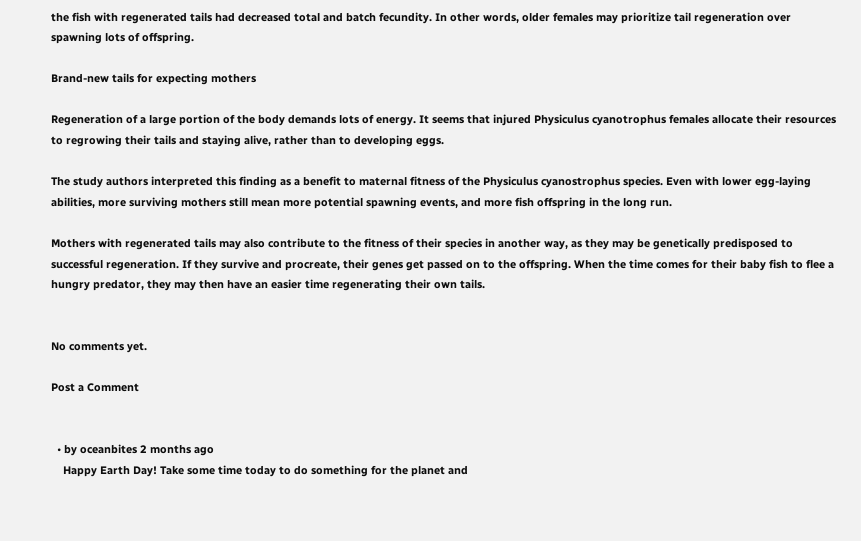the fish with regenerated tails had decreased total and batch fecundity. In other words, older females may prioritize tail regeneration over spawning lots of offspring.

Brand-new tails for expecting mothers

Regeneration of a large portion of the body demands lots of energy. It seems that injured Physiculus cyanotrophus females allocate their resources to regrowing their tails and staying alive, rather than to developing eggs.

The study authors interpreted this finding as a benefit to maternal fitness of the Physiculus cyanostrophus species. Even with lower egg-laying abilities, more surviving mothers still mean more potential spawning events, and more fish offspring in the long run.

Mothers with regenerated tails may also contribute to the fitness of their species in another way, as they may be genetically predisposed to successful regeneration. If they survive and procreate, their genes get passed on to the offspring. When the time comes for their baby fish to flee a hungry predator, they may then have an easier time regenerating their own tails.


No comments yet.

Post a Comment


  • by oceanbites 2 months ago
    Happy Earth Day! Take some time today to do something for the planet and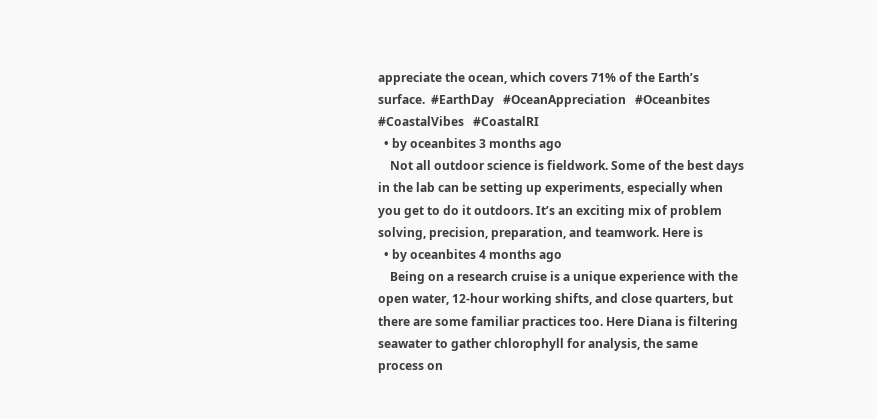appreciate the ocean, which covers 71% of the Earth’s surface.  #EarthDay   #OceanAppreciation   #Oceanbites   #CoastalVibes   #CoastalRI
  • by oceanbites 3 months ago
    Not all outdoor science is fieldwork. Some of the best days in the lab can be setting up experiments, especially when you get to do it outdoors. It’s an exciting mix of problem solving, precision, preparation, and teamwork. Here is
  • by oceanbites 4 months ago
    Being on a research cruise is a unique experience with the open water, 12-hour working shifts, and close quarters, but there are some familiar practices too. Here Diana is filtering seawater to gather chlorophyll for analysis, the same process on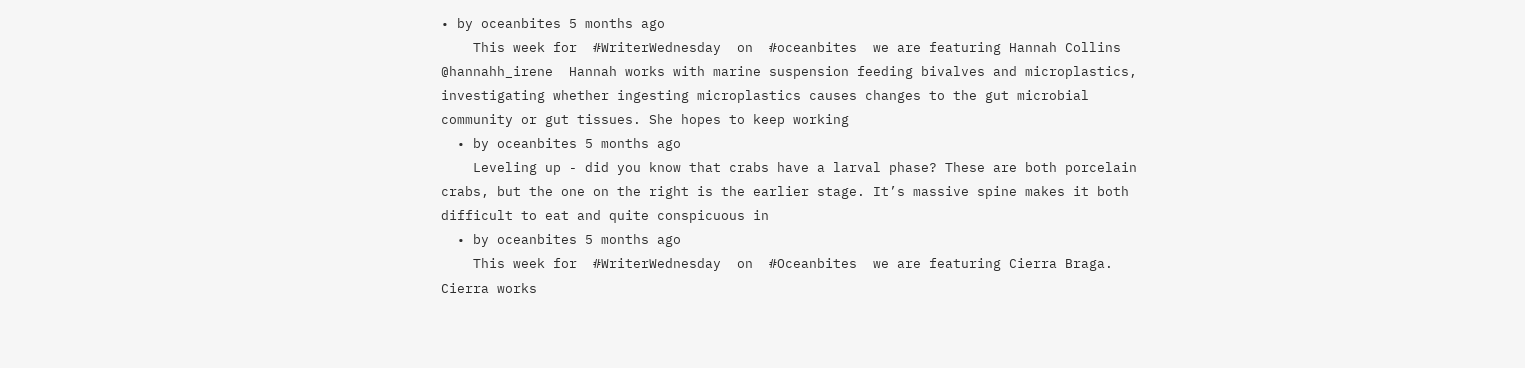• by oceanbites 5 months ago
    This week for  #WriterWednesday  on  #oceanbites  we are featuring Hannah Collins  @hannahh_irene  Hannah works with marine suspension feeding bivalves and microplastics, investigating whether ingesting microplastics causes changes to the gut microbial community or gut tissues. She hopes to keep working
  • by oceanbites 5 months ago
    Leveling up - did you know that crabs have a larval phase? These are both porcelain crabs, but the one on the right is the earlier stage. It’s massive spine makes it both difficult to eat and quite conspicuous in
  • by oceanbites 5 months ago
    This week for  #WriterWednesday  on  #Oceanbites  we are featuring Cierra Braga. Cierra works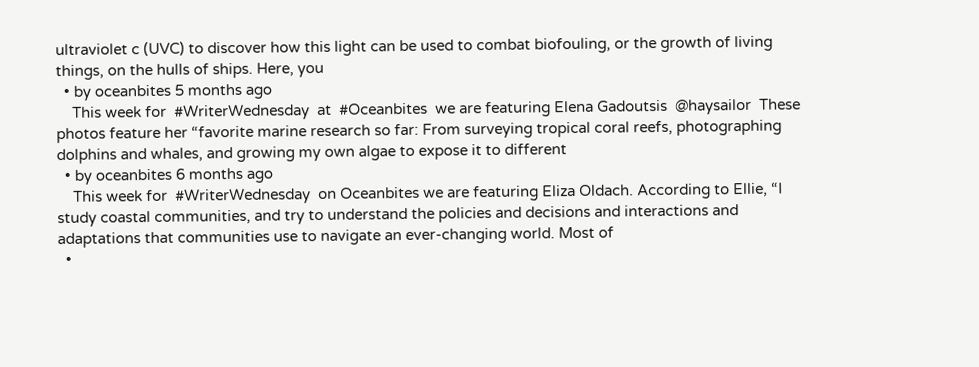ultraviolet c (UVC) to discover how this light can be used to combat biofouling, or the growth of living things, on the hulls of ships. Here, you
  • by oceanbites 5 months ago
    This week for  #WriterWednesday  at  #Oceanbites  we are featuring Elena Gadoutsis  @haysailor  These photos feature her “favorite marine research so far: From surveying tropical coral reefs, photographing dolphins and whales, and growing my own algae to expose it to different
  • by oceanbites 6 months ago
    This week for  #WriterWednesday  on Oceanbites we are featuring Eliza Oldach. According to Ellie, “I study coastal communities, and try to understand the policies and decisions and interactions and adaptations that communities use to navigate an ever-changing world. Most of
  •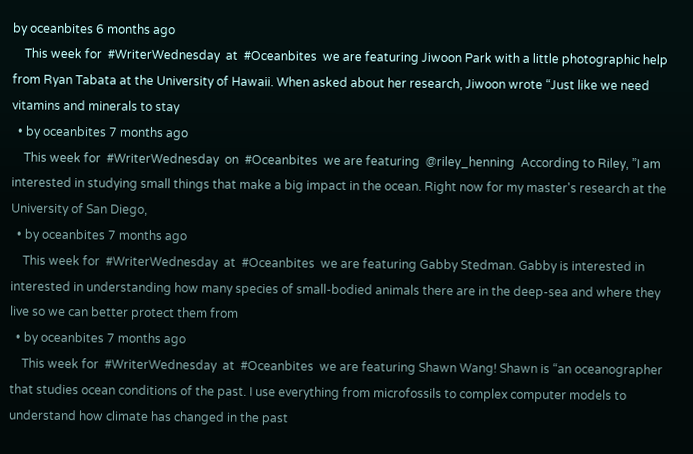by oceanbites 6 months ago
    This week for  #WriterWednesday  at  #Oceanbites  we are featuring Jiwoon Park with a little photographic help from Ryan Tabata at the University of Hawaii. When asked about her research, Jiwoon wrote “Just like we need vitamins and minerals to stay
  • by oceanbites 7 months ago
    This week for  #WriterWednesday  on  #Oceanbites  we are featuring  @riley_henning  According to Riley, ”I am interested in studying small things that make a big impact in the ocean. Right now for my master's research at the University of San Diego,
  • by oceanbites 7 months ago
    This week for  #WriterWednesday  at  #Oceanbites  we are featuring Gabby Stedman. Gabby is interested in interested in understanding how many species of small-bodied animals there are in the deep-sea and where they live so we can better protect them from
  • by oceanbites 7 months ago
    This week for  #WriterWednesday  at  #Oceanbites  we are featuring Shawn Wang! Shawn is “an oceanographer that studies ocean conditions of the past. I use everything from microfossils to complex computer models to understand how climate has changed in the past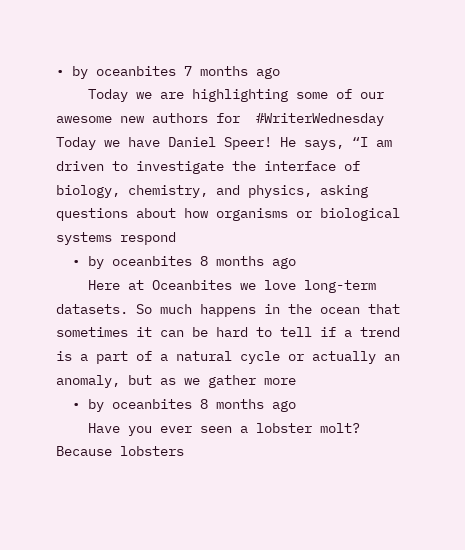• by oceanbites 7 months ago
    Today we are highlighting some of our awesome new authors for  #WriterWednesday  Today we have Daniel Speer! He says, “I am driven to investigate the interface of biology, chemistry, and physics, asking questions about how organisms or biological systems respond
  • by oceanbites 8 months ago
    Here at Oceanbites we love long-term datasets. So much happens in the ocean that sometimes it can be hard to tell if a trend is a part of a natural cycle or actually an anomaly, but as we gather more
  • by oceanbites 8 months ago
    Have you ever seen a lobster molt? Because lobsters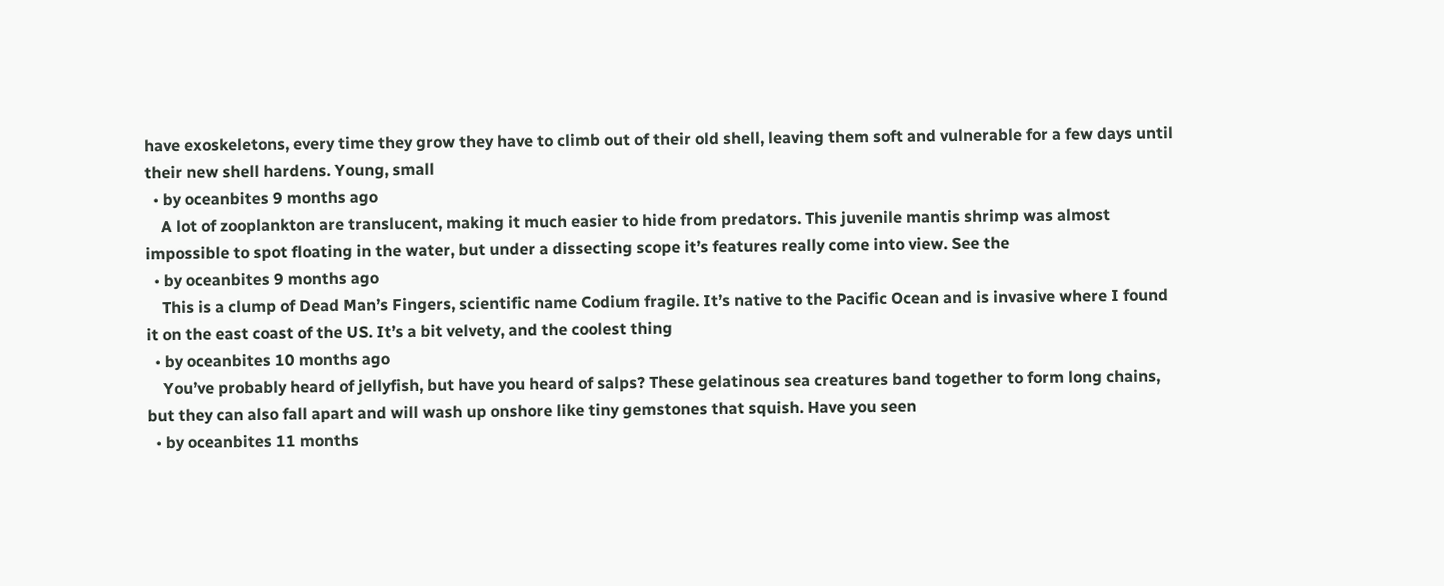have exoskeletons, every time they grow they have to climb out of their old shell, leaving them soft and vulnerable for a few days until their new shell hardens. Young, small
  • by oceanbites 9 months ago
    A lot of zooplankton are translucent, making it much easier to hide from predators. This juvenile mantis shrimp was almost impossible to spot floating in the water, but under a dissecting scope it’s features really come into view. See the
  • by oceanbites 9 months ago
    This is a clump of Dead Man’s Fingers, scientific name Codium fragile. It’s native to the Pacific Ocean and is invasive where I found it on the east coast of the US. It’s a bit velvety, and the coolest thing
  • by oceanbites 10 months ago
    You’ve probably heard of jellyfish, but have you heard of salps? These gelatinous sea creatures band together to form long chains, but they can also fall apart and will wash up onshore like tiny gemstones that squish. Have you seen
  • by oceanbites 11 months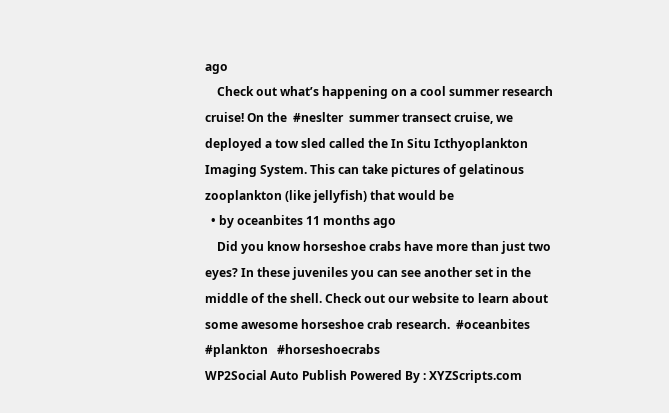ago
    Check out what’s happening on a cool summer research cruise! On the  #neslter  summer transect cruise, we deployed a tow sled called the In Situ Icthyoplankton Imaging System. This can take pictures of gelatinous zooplankton (like jellyfish) that would be
  • by oceanbites 11 months ago
    Did you know horseshoe crabs have more than just two eyes? In these juveniles you can see another set in the middle of the shell. Check out our website to learn about some awesome horseshoe crab research.  #oceanbites   #plankton   #horseshoecrabs
WP2Social Auto Publish Powered By : XYZScripts.com